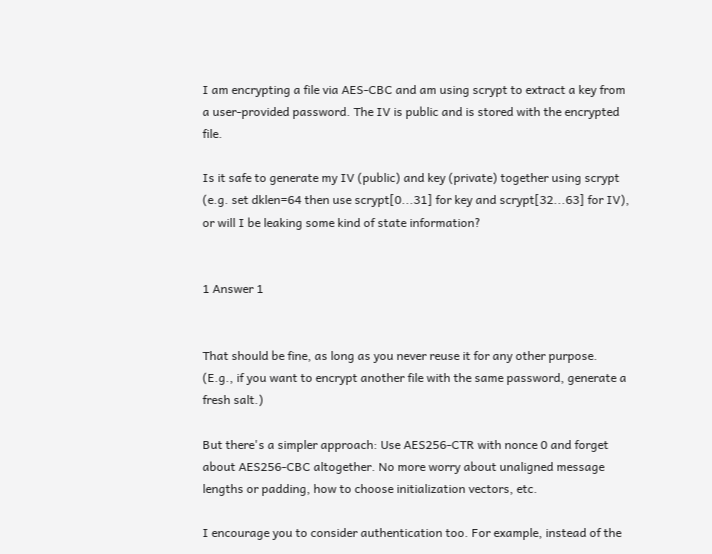I am encrypting a file via AES-CBC and am using scrypt to extract a key from a user-provided password. The IV is public and is stored with the encrypted file.

Is it safe to generate my IV (public) and key (private) together using scrypt (e.g. set dklen=64 then use scrypt[0...31] for key and scrypt[32...63] for IV), or will I be leaking some kind of state information?


1 Answer 1


That should be fine, as long as you never reuse it for any other purpose. (E.g., if you want to encrypt another file with the same password, generate a fresh salt.)

But there's a simpler approach: Use AES256-CTR with nonce 0 and forget about AES256-CBC altogether. No more worry about unaligned message lengths or padding, how to choose initialization vectors, etc.

I encourage you to consider authentication too. For example, instead of the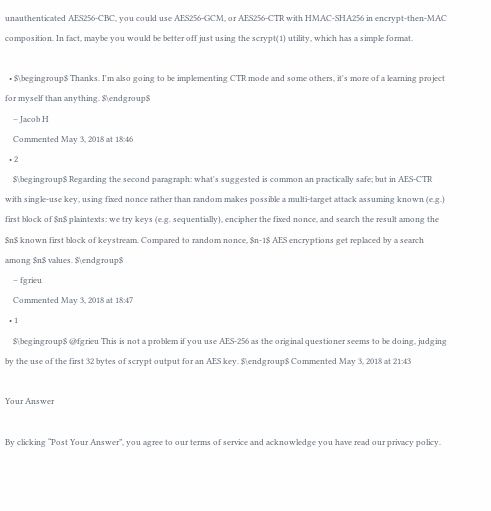unauthenticated AES256-CBC, you could use AES256-GCM, or AES256-CTR with HMAC-SHA256 in encrypt-then-MAC composition. In fact, maybe you would be better off just using the scrypt(1) utility, which has a simple format.

  • $\begingroup$ Thanks. I'm also going to be implementing CTR mode and some others, it's more of a learning project for myself than anything. $\endgroup$
    – Jacob H
    Commented May 3, 2018 at 18:46
  • 2
    $\begingroup$ Regarding the second paragraph: what's suggested is common an practically safe; but in AES-CTR with single-use key, using fixed nonce rather than random makes possible a multi-target attack assuming known (e.g.) first block of $n$ plaintexts: we try keys (e.g. sequentially), encipher the fixed nonce, and search the result among the $n$ known first block of keystream. Compared to random nonce, $n-1$ AES encryptions get replaced by a search among $n$ values. $\endgroup$
    – fgrieu
    Commented May 3, 2018 at 18:47
  • 1
    $\begingroup$ @fgrieu This is not a problem if you use AES-256 as the original questioner seems to be doing, judging by the use of the first 32 bytes of scrypt output for an AES key. $\endgroup$ Commented May 3, 2018 at 21:43

Your Answer

By clicking “Post Your Answer”, you agree to our terms of service and acknowledge you have read our privacy policy.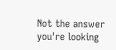Not the answer you're looking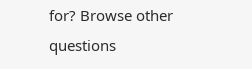for? Browse other questions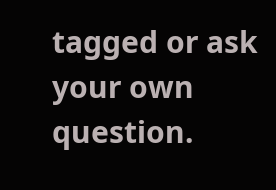tagged or ask your own question.